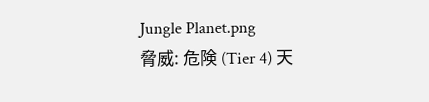Jungle Planet.png
脅威: 危険 (Tier 4) 天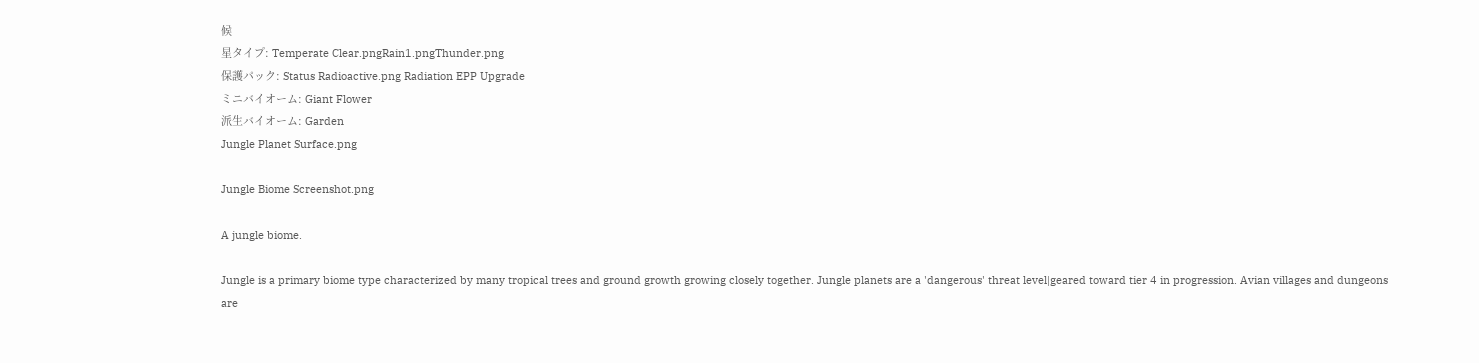候
星タイプ: Temperate Clear.pngRain1.pngThunder.png
保護パック: Status Radioactive.png Radiation EPP Upgrade
ミニバイオーム: Giant Flower
派生バイオーム: Garden
Jungle Planet Surface.png

Jungle Biome Screenshot.png

A jungle biome.

Jungle is a primary biome type characterized by many tropical trees and ground growth growing closely together. Jungle planets are a 'dangerous' threat level|geared toward tier 4 in progression. Avian villages and dungeons are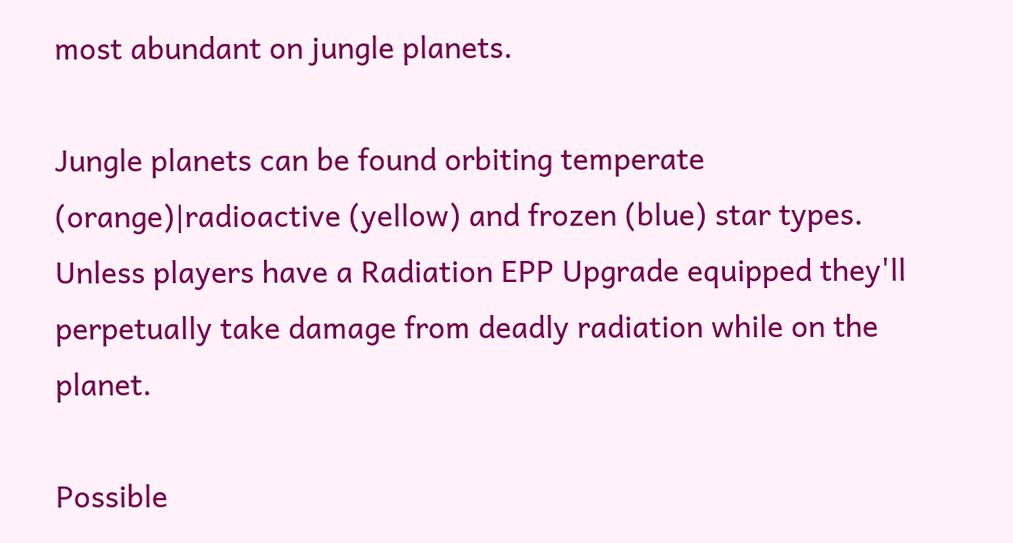most abundant on jungle planets.

Jungle planets can be found orbiting temperate (orange)|radioactive (yellow) and frozen (blue) star types. Unless players have a Radiation EPP Upgrade equipped they'll perpetually take damage from deadly radiation while on the planet.

Possible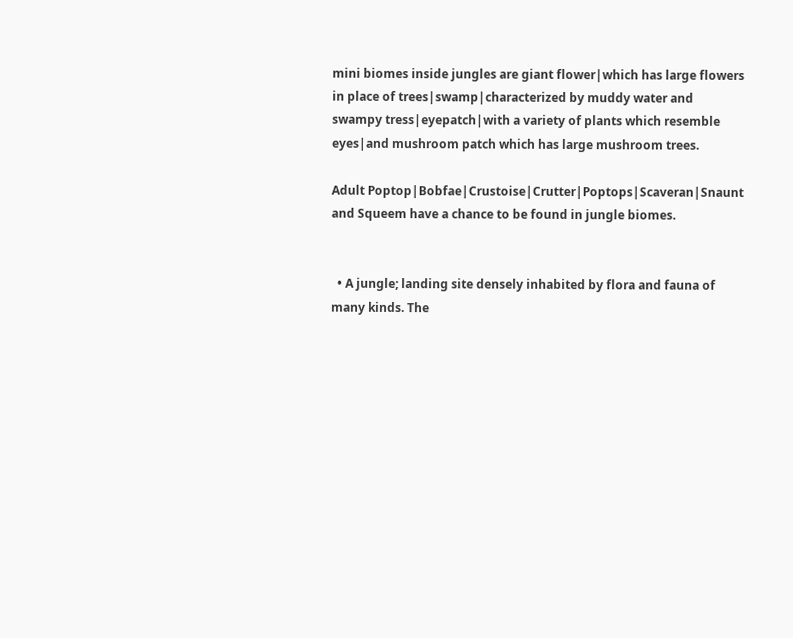mini biomes inside jungles are giant flower|which has large flowers in place of trees|swamp|characterized by muddy water and swampy tress|eyepatch|with a variety of plants which resemble eyes|and mushroom patch which has large mushroom trees.

Adult Poptop|Bobfae|Crustoise|Crutter|Poptops|Scaveran|Snaunt and Squeem have a chance to be found in jungle biomes.


  • A jungle; landing site densely inhabited by flora and fauna of many kinds. The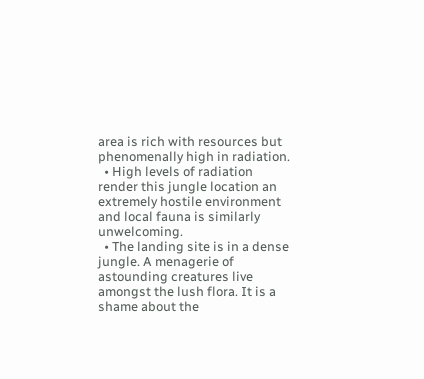area is rich with resources but phenomenally high in radiation.
  • High levels of radiation render this jungle location an extremely hostile environment and local fauna is similarly unwelcoming.
  • The landing site is in a dense jungle. A menagerie of astounding creatures live amongst the lush flora. It is a shame about the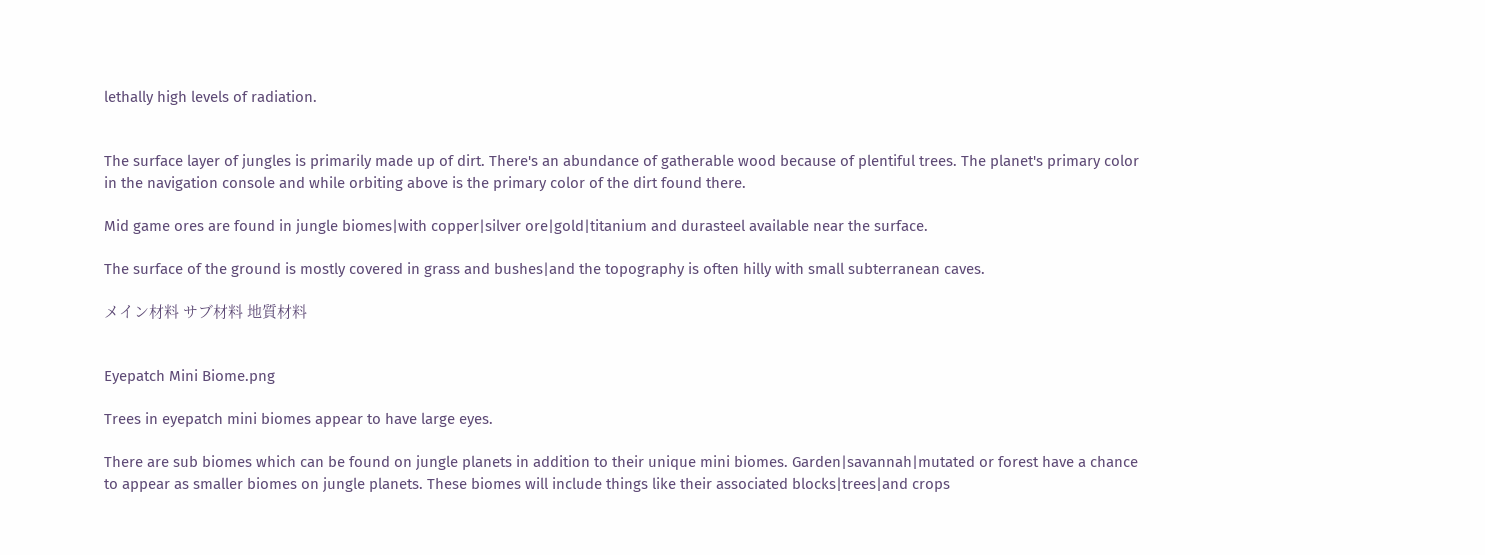lethally high levels of radiation.


The surface layer of jungles is primarily made up of dirt. There's an abundance of gatherable wood because of plentiful trees. The planet's primary color in the navigation console and while orbiting above is the primary color of the dirt found there.

Mid game ores are found in jungle biomes|with copper|silver ore|gold|titanium and durasteel available near the surface.

The surface of the ground is mostly covered in grass and bushes|and the topography is often hilly with small subterranean caves.

メイン材料 サブ材料 地質材料


Eyepatch Mini Biome.png

Trees in eyepatch mini biomes appear to have large eyes.

There are sub biomes which can be found on jungle planets in addition to their unique mini biomes. Garden|savannah|mutated or forest have a chance to appear as smaller biomes on jungle planets. These biomes will include things like their associated blocks|trees|and crops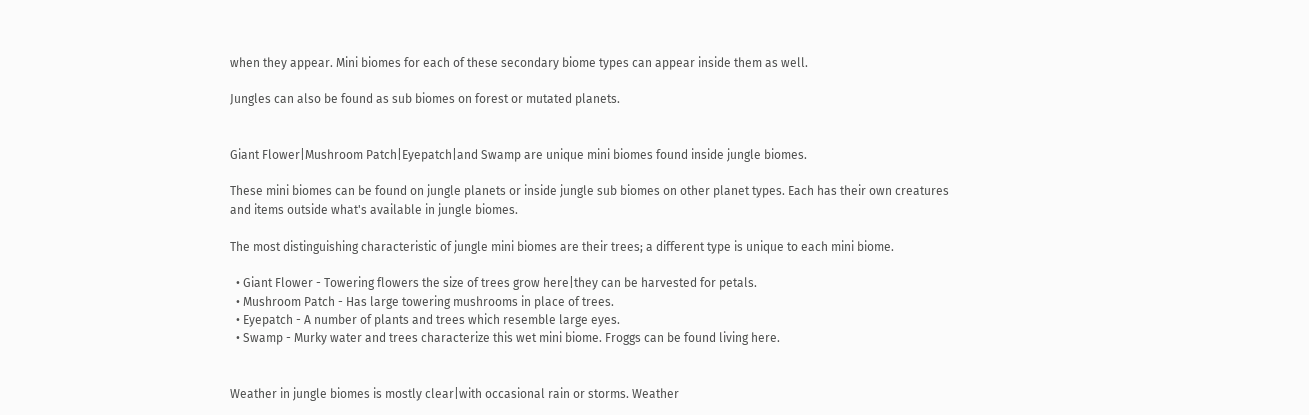when they appear. Mini biomes for each of these secondary biome types can appear inside them as well.

Jungles can also be found as sub biomes on forest or mutated planets.


Giant Flower|Mushroom Patch|Eyepatch|and Swamp are unique mini biomes found inside jungle biomes.

These mini biomes can be found on jungle planets or inside jungle sub biomes on other planet types. Each has their own creatures and items outside what's available in jungle biomes.

The most distinguishing characteristic of jungle mini biomes are their trees; a different type is unique to each mini biome.

  • Giant Flower - Towering flowers the size of trees grow here|they can be harvested for petals.
  • Mushroom Patch - Has large towering mushrooms in place of trees.
  • Eyepatch - A number of plants and trees which resemble large eyes.
  • Swamp - Murky water and trees characterize this wet mini biome. Froggs can be found living here.


Weather in jungle biomes is mostly clear|with occasional rain or storms. Weather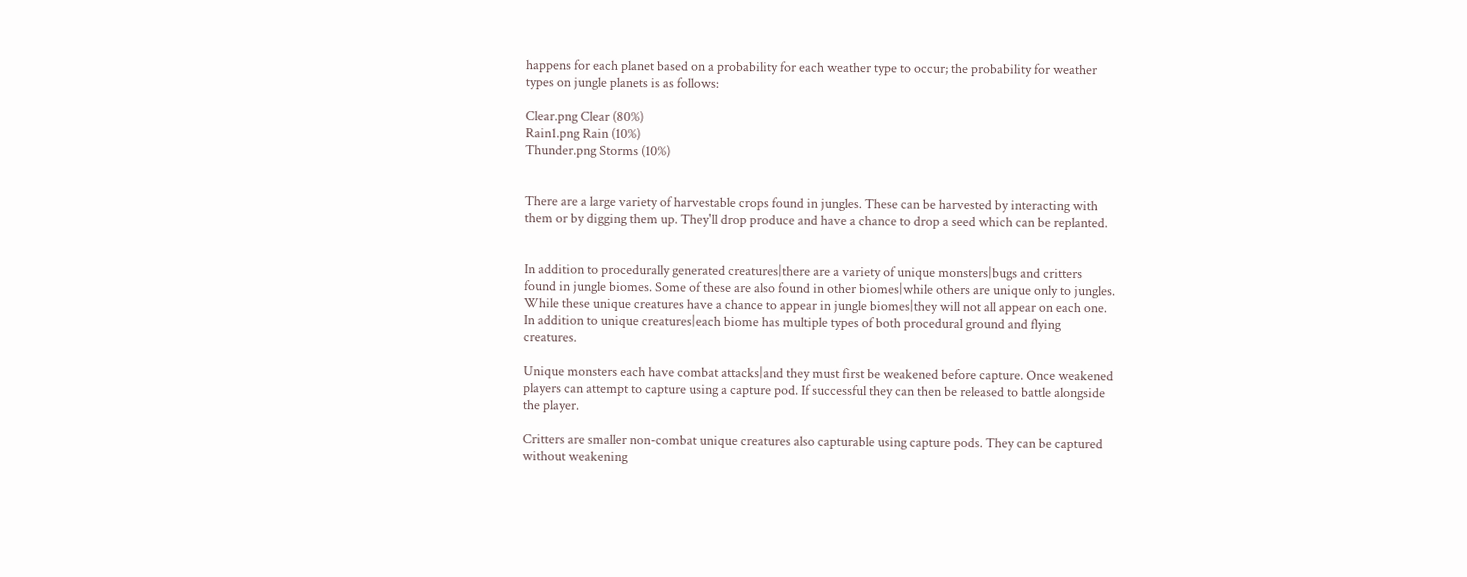happens for each planet based on a probability for each weather type to occur; the probability for weather types on jungle planets is as follows:

Clear.png Clear (80%)
Rain1.png Rain (10%)
Thunder.png Storms (10%)


There are a large variety of harvestable crops found in jungles. These can be harvested by interacting with them or by digging them up. They'll drop produce and have a chance to drop a seed which can be replanted.


In addition to procedurally generated creatures|there are a variety of unique monsters|bugs and critters found in jungle biomes. Some of these are also found in other biomes|while others are unique only to jungles. While these unique creatures have a chance to appear in jungle biomes|they will not all appear on each one. In addition to unique creatures|each biome has multiple types of both procedural ground and flying creatures.

Unique monsters each have combat attacks|and they must first be weakened before capture. Once weakened players can attempt to capture using a capture pod. If successful they can then be released to battle alongside the player.

Critters are smaller non-combat unique creatures also capturable using capture pods. They can be captured without weakening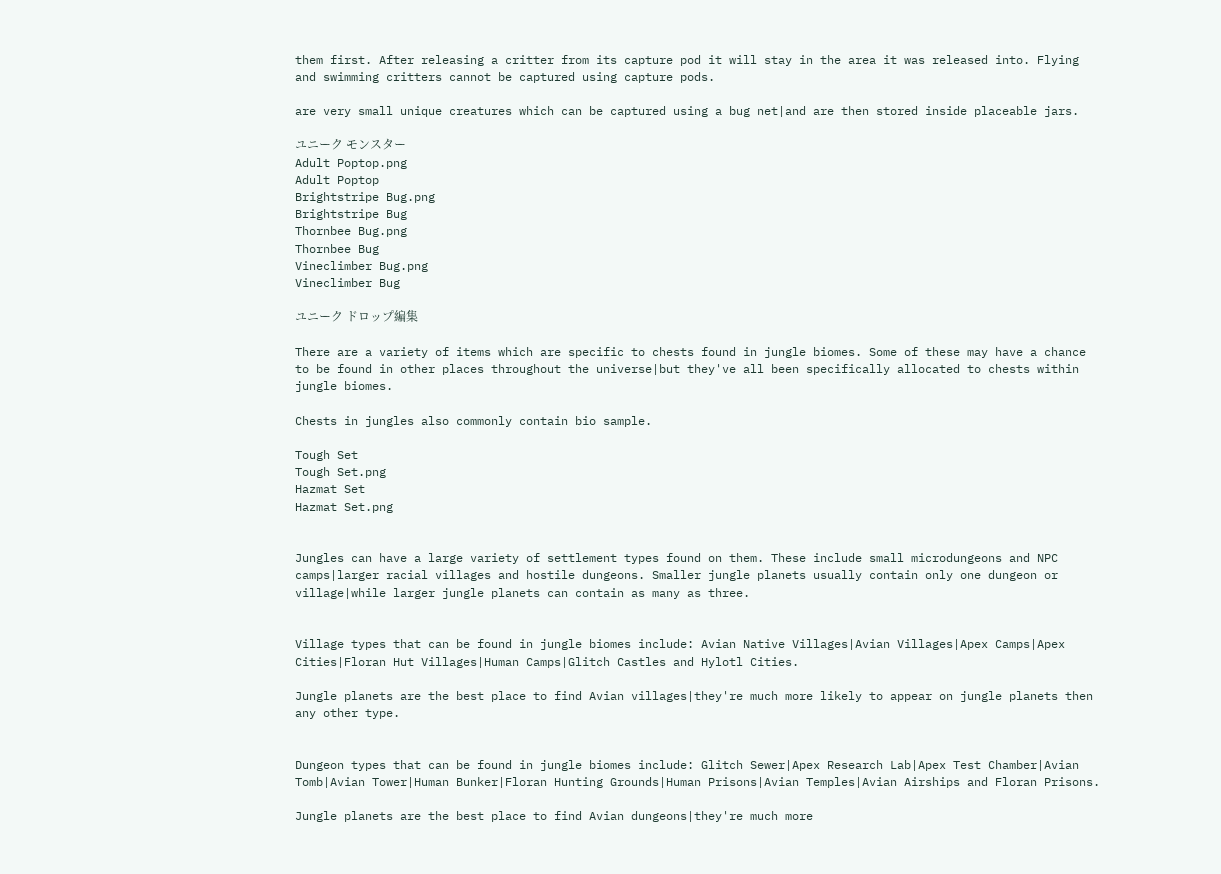them first. After releasing a critter from its capture pod it will stay in the area it was released into. Flying and swimming critters cannot be captured using capture pods.

are very small unique creatures which can be captured using a bug net|and are then stored inside placeable jars.

ユニーク モンスター
Adult Poptop.png
Adult Poptop
Brightstripe Bug.png
Brightstripe Bug
Thornbee Bug.png
Thornbee Bug
Vineclimber Bug.png
Vineclimber Bug

ユニーク ドロップ編集

There are a variety of items which are specific to chests found in jungle biomes. Some of these may have a chance to be found in other places throughout the universe|but they've all been specifically allocated to chests within jungle biomes.

Chests in jungles also commonly contain bio sample.

Tough Set
Tough Set.png
Hazmat Set
Hazmat Set.png


Jungles can have a large variety of settlement types found on them. These include small microdungeons and NPC camps|larger racial villages and hostile dungeons. Smaller jungle planets usually contain only one dungeon or village|while larger jungle planets can contain as many as three.


Village types that can be found in jungle biomes include: Avian Native Villages|Avian Villages|Apex Camps|Apex Cities|Floran Hut Villages|Human Camps|Glitch Castles and Hylotl Cities.

Jungle planets are the best place to find Avian villages|they're much more likely to appear on jungle planets then any other type.


Dungeon types that can be found in jungle biomes include: Glitch Sewer|Apex Research Lab|Apex Test Chamber|Avian Tomb|Avian Tower|Human Bunker|Floran Hunting Grounds|Human Prisons|Avian Temples|Avian Airships and Floran Prisons.

Jungle planets are the best place to find Avian dungeons|they're much more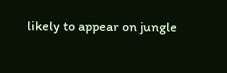likely to appear on jungle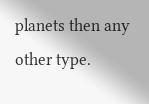planets then any other type.